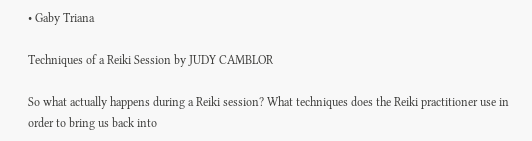• Gaby Triana

Techniques of a Reiki Session by JUDY CAMBLOR

So what actually happens during a Reiki session? What techniques does the Reiki practitioner use in order to bring us back into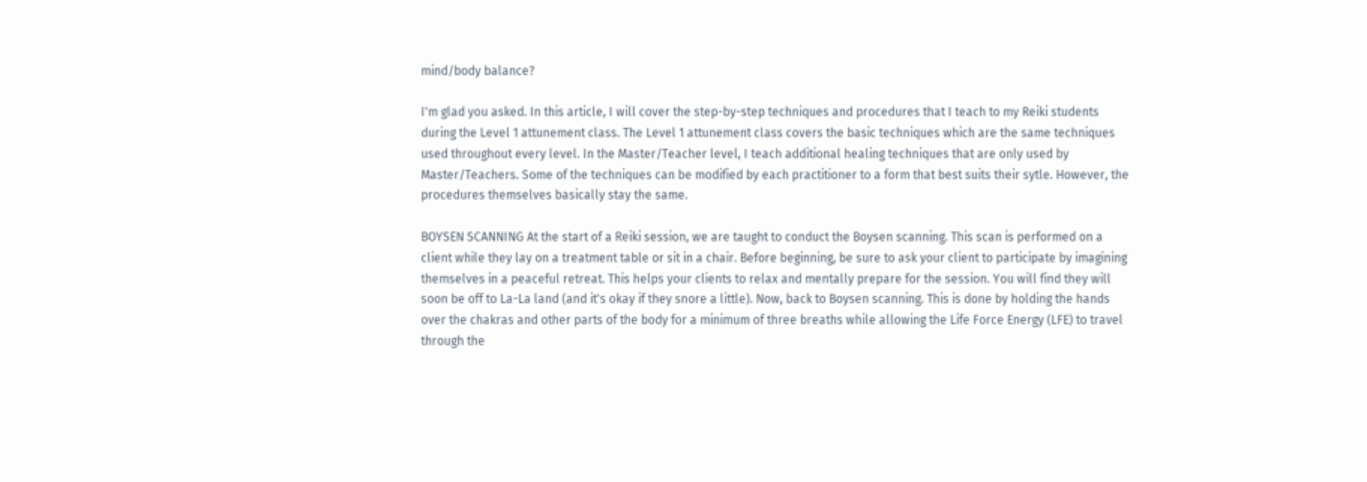mind/body balance?

I'm glad you asked. In this article, I will cover the step-by-step techniques and procedures that I teach to my Reiki students during the Level 1 attunement class. The Level 1 attunement class covers the basic techniques which are the same techniques used throughout every level. In the Master/Teacher level, I teach additional healing techniques that are only used by Master/Teachers. Some of the techniques can be modified by each practitioner to a form that best suits their sytle. However, the procedures themselves basically stay the same.

BOYSEN SCANNING At the start of a Reiki session, we are taught to conduct the Boysen scanning. This scan is performed on a client while they lay on a treatment table or sit in a chair. Before beginning, be sure to ask your client to participate by imagining themselves in a peaceful retreat. This helps your clients to relax and mentally prepare for the session. You will find they will soon be off to La-La land (and it's okay if they snore a little). Now, back to Boysen scanning. This is done by holding the hands over the chakras and other parts of the body for a minimum of three breaths while allowing the Life Force Energy (LFE) to travel through the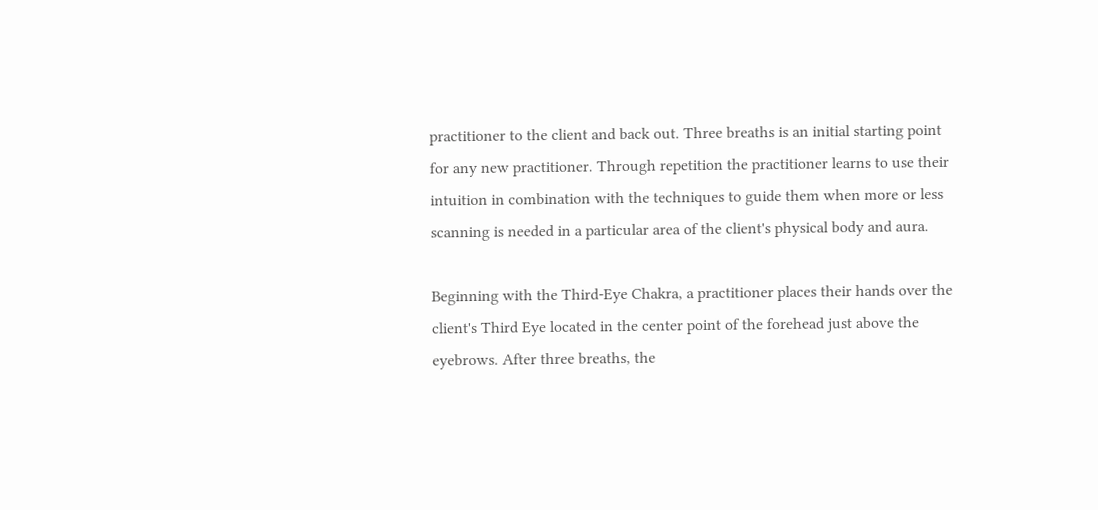practitioner to the client and back out. Three breaths is an initial starting point for any new practitioner. Through repetition the practitioner learns to use their intuition in combination with the techniques to guide them when more or less scanning is needed in a particular area of the client's physical body and aura.

Beginning with the Third-Eye Chakra, a practitioner places their hands over the client's Third Eye located in the center point of the forehead just above the eyebrows. After three breaths, the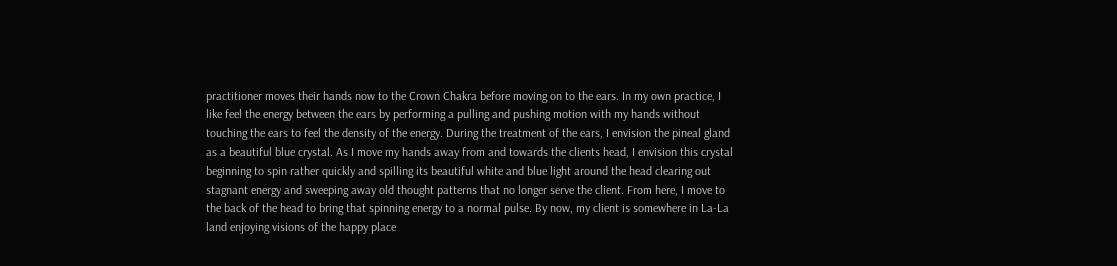practitioner moves their hands now to the Crown Chakra before moving on to the ears. In my own practice, I like feel the energy between the ears by performing a pulling and pushing motion with my hands without touching the ears to feel the density of the energy. During the treatment of the ears, I envision the pineal gland as a beautiful blue crystal. As I move my hands away from and towards the clients head, I envision this crystal beginning to spin rather quickly and spilling its beautiful white and blue light around the head clearing out stagnant energy and sweeping away old thought patterns that no longer serve the client. From here, I move to the back of the head to bring that spinning energy to a normal pulse. By now, my client is somewhere in La-La land enjoying visions of the happy place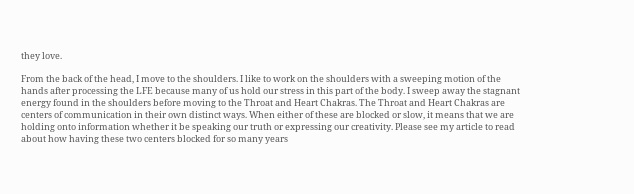they love.

From the back of the head, I move to the shoulders. I like to work on the shoulders with a sweeping motion of the hands after processing the LFE because many of us hold our stress in this part of the body. I sweep away the stagnant energy found in the shoulders before moving to the Throat and Heart Chakras. The Throat and Heart Chakras are centers of communication in their own distinct ways. When either of these are blocked or slow, it means that we are holding onto information whether it be speaking our truth or expressing our creativity. Please see my article to read about how having these two centers blocked for so many years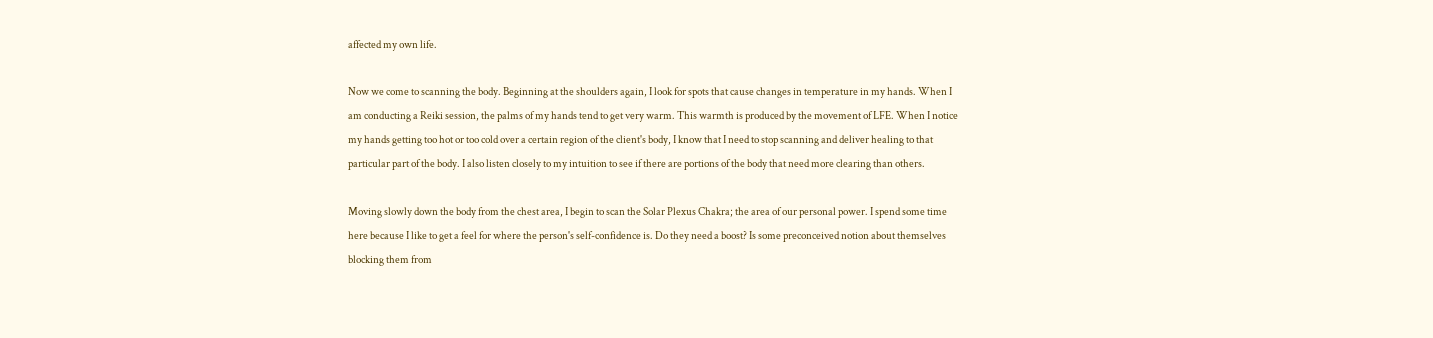affected my own life.

Now we come to scanning the body. Beginning at the shoulders again, I look for spots that cause changes in temperature in my hands. When I am conducting a Reiki session, the palms of my hands tend to get very warm. This warmth is produced by the movement of LFE. When I notice my hands getting too hot or too cold over a certain region of the client's body, I know that I need to stop scanning and deliver healing to that particular part of the body. I also listen closely to my intuition to see if there are portions of the body that need more clearing than others.

Moving slowly down the body from the chest area, I begin to scan the Solar Plexus Chakra; the area of our personal power. I spend some time here because I like to get a feel for where the person's self-confidence is. Do they need a boost? Is some preconceived notion about themselves blocking them from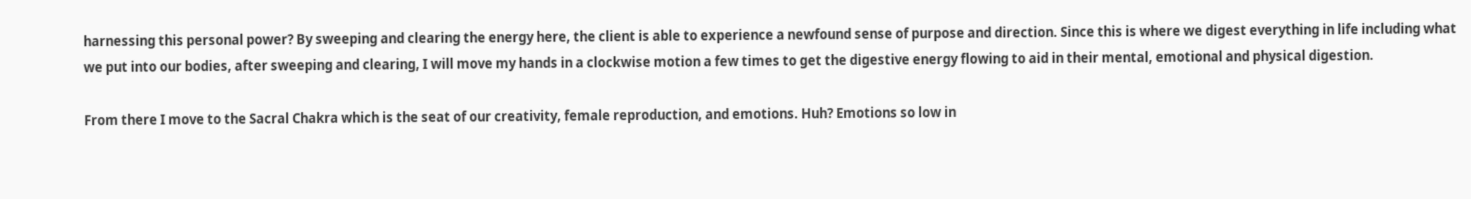harnessing this personal power? By sweeping and clearing the energy here, the client is able to experience a newfound sense of purpose and direction. Since this is where we digest everything in life including what we put into our bodies, after sweeping and clearing, I will move my hands in a clockwise motion a few times to get the digestive energy flowing to aid in their mental, emotional and physical digestion.

From there I move to the Sacral Chakra which is the seat of our creativity, female reproduction, and emotions. Huh? Emotions so low in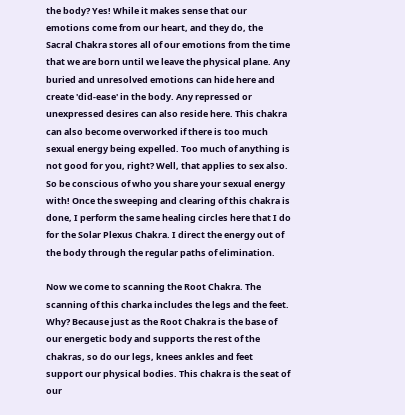the body? Yes! While it makes sense that our emotions come from our heart, and they do, the Sacral Chakra stores all of our emotions from the time that we are born until we leave the physical plane. Any buried and unresolved emotions can hide here and create 'did-ease' in the body. Any repressed or unexpressed desires can also reside here. This chakra can also become overworked if there is too much sexual energy being expelled. Too much of anything is not good for you, right? Well, that applies to sex also. So be conscious of who you share your sexual energy with! Once the sweeping and clearing of this chakra is done, I perform the same healing circles here that I do for the Solar Plexus Chakra. I direct the energy out of the body through the regular paths of elimination.

Now we come to scanning the Root Chakra. The scanning of this charka includes the legs and the feet. Why? Because just as the Root Chakra is the base of our energetic body and supports the rest of the chakras, so do our legs, knees ankles and feet support our physical bodies. This chakra is the seat of our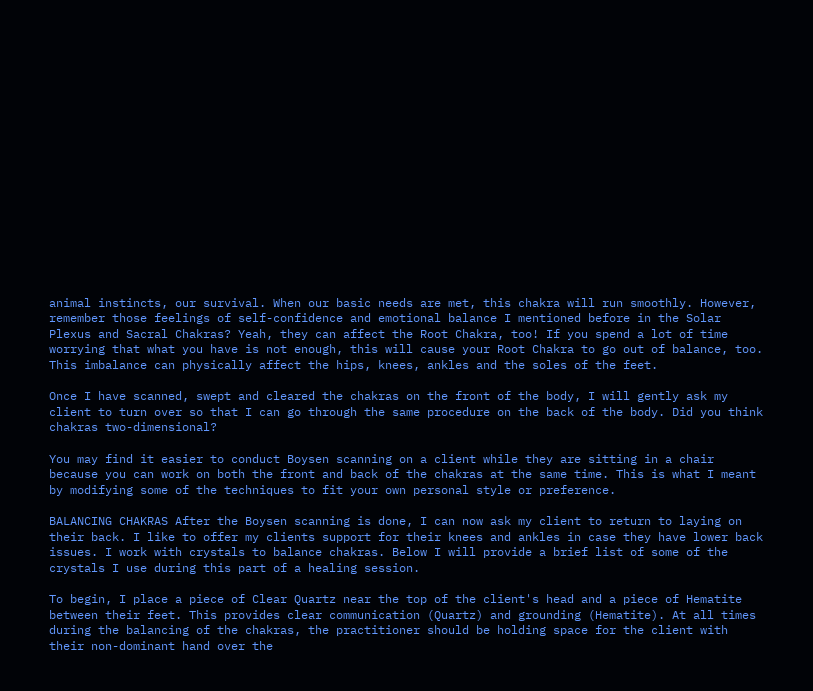animal instincts, our survival. When our basic needs are met, this chakra will run smoothly. However, remember those feelings of self-confidence and emotional balance I mentioned before in the Solar Plexus and Sacral Chakras? Yeah, they can affect the Root Chakra, too! If you spend a lot of time worrying that what you have is not enough, this will cause your Root Chakra to go out of balance, too. This imbalance can physically affect the hips, knees, ankles and the soles of the feet.

Once I have scanned, swept and cleared the chakras on the front of the body, I will gently ask my client to turn over so that I can go through the same procedure on the back of the body. Did you think chakras two-dimensional?

You may find it easier to conduct Boysen scanning on a client while they are sitting in a chair because you can work on both the front and back of the chakras at the same time. This is what I meant by modifying some of the techniques to fit your own personal style or preference.

BALANCING CHAKRAS After the Boysen scanning is done, I can now ask my client to return to laying on their back. I like to offer my clients support for their knees and ankles in case they have lower back issues. I work with crystals to balance chakras. Below I will provide a brief list of some of the crystals I use during this part of a healing session.

To begin, I place a piece of Clear Quartz near the top of the client's head and a piece of Hematite between their feet. This provides clear communication (Quartz) and grounding (Hematite). At all times during the balancing of the chakras, the practitioner should be holding space for the client with their non-dominant hand over the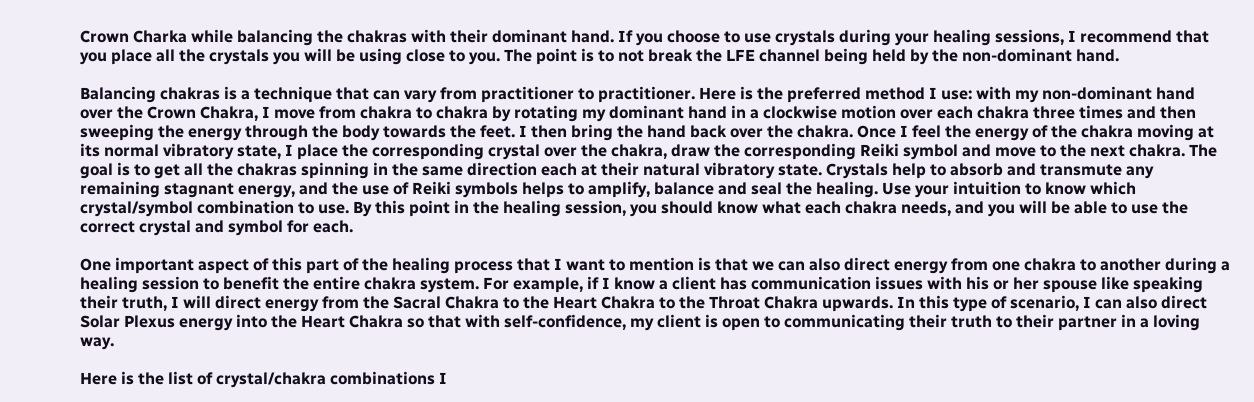Crown Charka while balancing the chakras with their dominant hand. If you choose to use crystals during your healing sessions, I recommend that you place all the crystals you will be using close to you. The point is to not break the LFE channel being held by the non-dominant hand.

Balancing chakras is a technique that can vary from practitioner to practitioner. Here is the preferred method I use: with my non-dominant hand over the Crown Chakra, I move from chakra to chakra by rotating my dominant hand in a clockwise motion over each chakra three times and then sweeping the energy through the body towards the feet. I then bring the hand back over the chakra. Once I feel the energy of the chakra moving at its normal vibratory state, I place the corresponding crystal over the chakra, draw the corresponding Reiki symbol and move to the next chakra. The goal is to get all the chakras spinning in the same direction each at their natural vibratory state. Crystals help to absorb and transmute any remaining stagnant energy, and the use of Reiki symbols helps to amplify, balance and seal the healing. Use your intuition to know which crystal/symbol combination to use. By this point in the healing session, you should know what each chakra needs, and you will be able to use the correct crystal and symbol for each.

One important aspect of this part of the healing process that I want to mention is that we can also direct energy from one chakra to another during a healing session to benefit the entire chakra system. For example, if I know a client has communication issues with his or her spouse like speaking their truth, I will direct energy from the Sacral Chakra to the Heart Chakra to the Throat Chakra upwards. In this type of scenario, I can also direct Solar Plexus energy into the Heart Chakra so that with self-confidence, my client is open to communicating their truth to their partner in a loving way.

Here is the list of crystal/chakra combinations I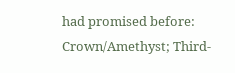had promised before: Crown/Amethyst; Third-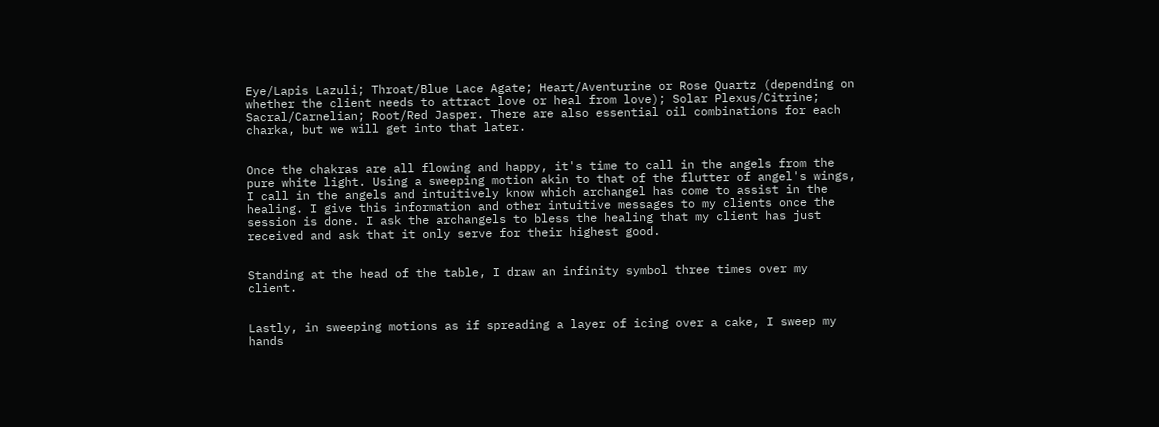Eye/Lapis Lazuli; Throat/Blue Lace Agate; Heart/Aventurine or Rose Quartz (depending on whether the client needs to attract love or heal from love); Solar Plexus/Citrine; Sacral/Carnelian; Root/Red Jasper. There are also essential oil combinations for each charka, but we will get into that later.


Once the chakras are all flowing and happy, it's time to call in the angels from the pure white light. Using a sweeping motion akin to that of the flutter of angel's wings, I call in the angels and intuitively know which archangel has come to assist in the healing. I give this information and other intuitive messages to my clients once the session is done. I ask the archangels to bless the healing that my client has just received and ask that it only serve for their highest good.


Standing at the head of the table, I draw an infinity symbol three times over my client.


Lastly, in sweeping motions as if spreading a layer of icing over a cake, I sweep my hands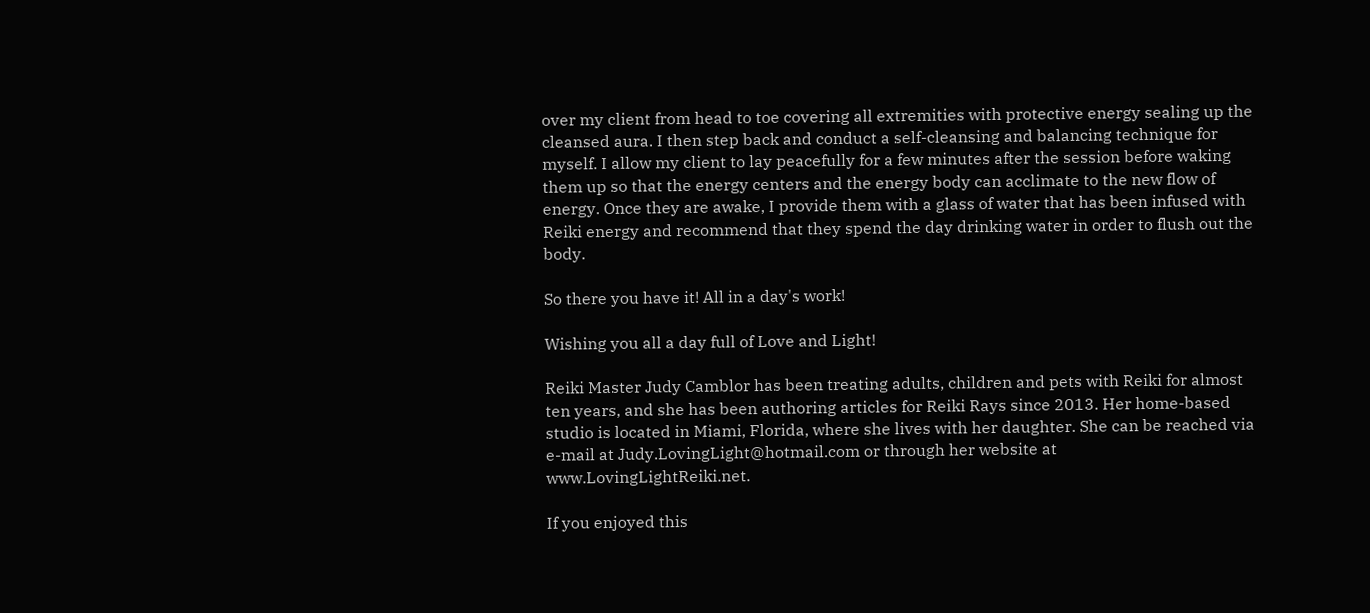over my client from head to toe covering all extremities with protective energy sealing up the cleansed aura. I then step back and conduct a self-cleansing and balancing technique for myself. I allow my client to lay peacefully for a few minutes after the session before waking them up so that the energy centers and the energy body can acclimate to the new flow of energy. Once they are awake, I provide them with a glass of water that has been infused with Reiki energy and recommend that they spend the day drinking water in order to flush out the body.

So there you have it! All in a day's work!

Wishing you all a day full of Love and Light!

Reiki Master Judy Camblor has been treating adults, children and pets with Reiki for almost ten years, and she has been authoring articles for Reiki Rays since 2013. Her home-based studio is located in Miami, Florida, where she lives with her daughter. She can be reached via e-mail at Judy.LovingLight@hotmail.com or through her website at www.LovingLightReiki.net.

If you enjoyed this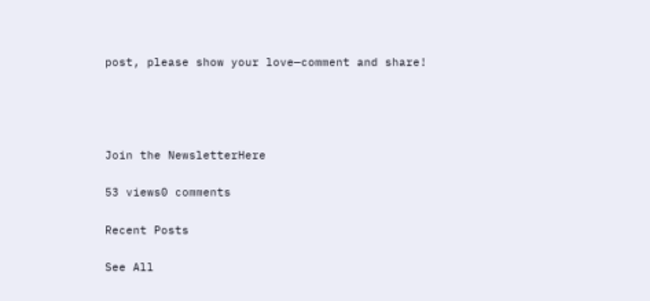post, please show your love—comment and share!




Join the NewsletterHere

53 views0 comments

Recent Posts

See All